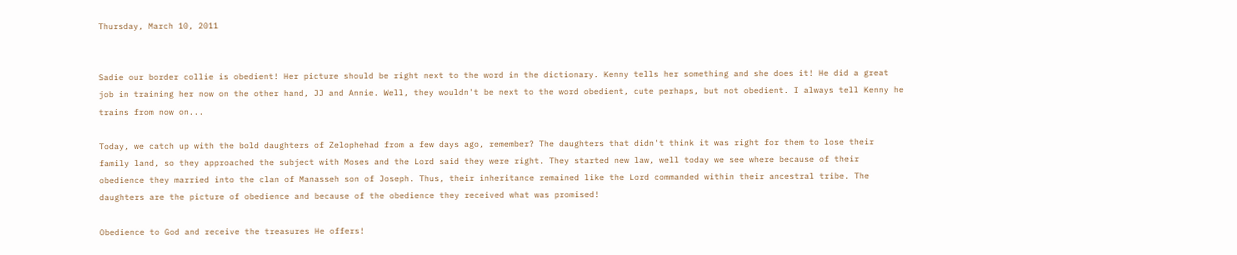Thursday, March 10, 2011


Sadie our border collie is obedient! Her picture should be right next to the word in the dictionary. Kenny tells her something and she does it! He did a great job in training her now on the other hand, JJ and Annie. Well, they wouldn't be next to the word obedient, cute perhaps, but not obedient. I always tell Kenny he trains from now on...

Today, we catch up with the bold daughters of Zelophehad from a few days ago, remember? The daughters that didn't think it was right for them to lose their family land, so they approached the subject with Moses and the Lord said they were right. They started new law, well today we see where because of their obedience they married into the clan of Manasseh son of Joseph. Thus, their inheritance remained like the Lord commanded within their ancestral tribe. The daughters are the picture of obedience and because of the obedience they received what was promised!

Obedience to God and receive the treasures He offers!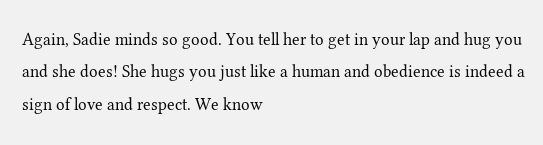Again, Sadie minds so good. You tell her to get in your lap and hug you and she does! She hugs you just like a human and obedience is indeed a sign of love and respect. We know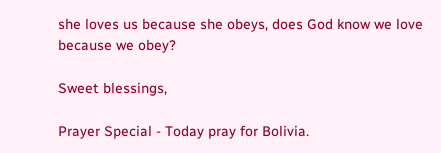she loves us because she obeys, does God know we love because we obey?

Sweet blessings,

Prayer Special - Today pray for Bolivia.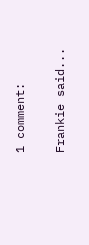1 comment:

Frankie said...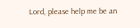Lord, please help me be an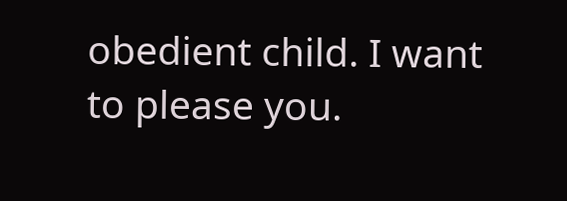obedient child. I want to please you.